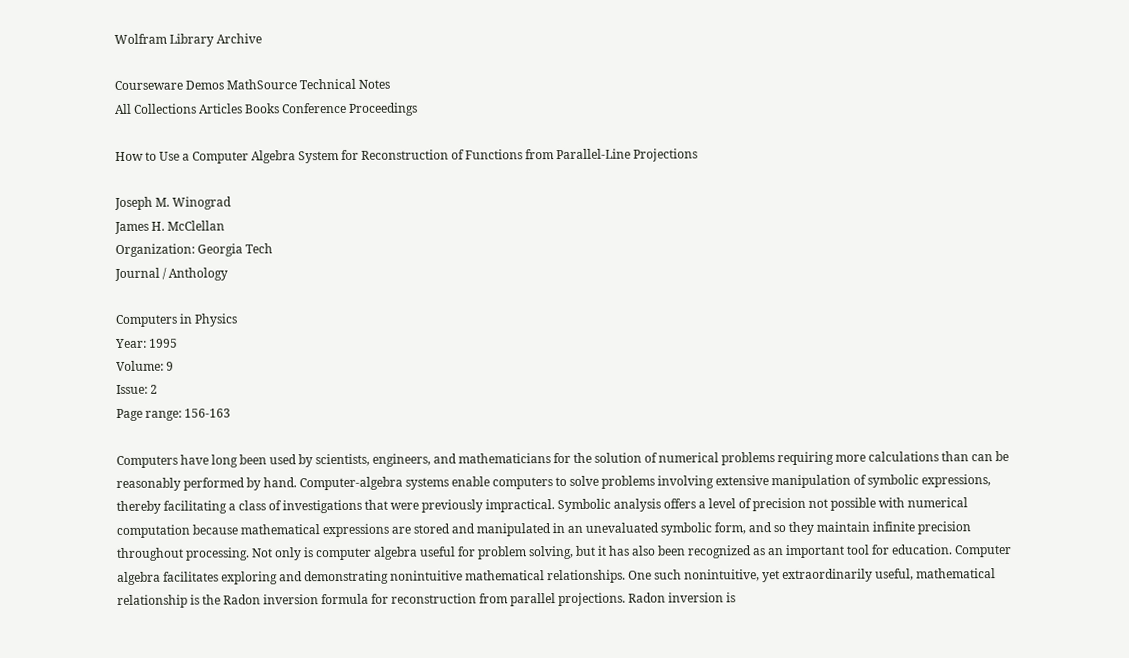Wolfram Library Archive

Courseware Demos MathSource Technical Notes
All Collections Articles Books Conference Proceedings

How to Use a Computer Algebra System for Reconstruction of Functions from Parallel-Line Projections

Joseph M. Winograd
James H. McClellan
Organization: Georgia Tech
Journal / Anthology

Computers in Physics
Year: 1995
Volume: 9
Issue: 2
Page range: 156-163

Computers have long been used by scientists, engineers, and mathematicians for the solution of numerical problems requiring more calculations than can be reasonably performed by hand. Computer-algebra systems enable computers to solve problems involving extensive manipulation of symbolic expressions, thereby facilitating a class of investigations that were previously impractical. Symbolic analysis offers a level of precision not possible with numerical computation because mathematical expressions are stored and manipulated in an unevaluated symbolic form, and so they maintain infinite precision throughout processing. Not only is computer algebra useful for problem solving, but it has also been recognized as an important tool for education. Computer algebra facilitates exploring and demonstrating nonintuitive mathematical relationships. One such nonintuitive, yet extraordinarily useful, mathematical relationship is the Radon inversion formula for reconstruction from parallel projections. Radon inversion is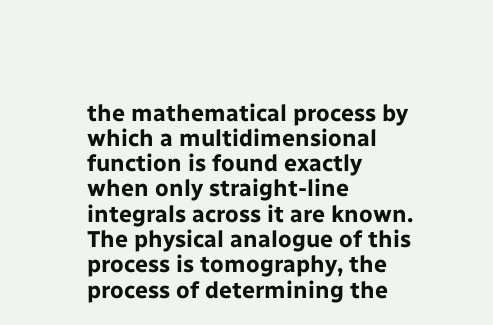the mathematical process by which a multidimensional function is found exactly when only straight-line integrals across it are known. The physical analogue of this process is tomography, the process of determining the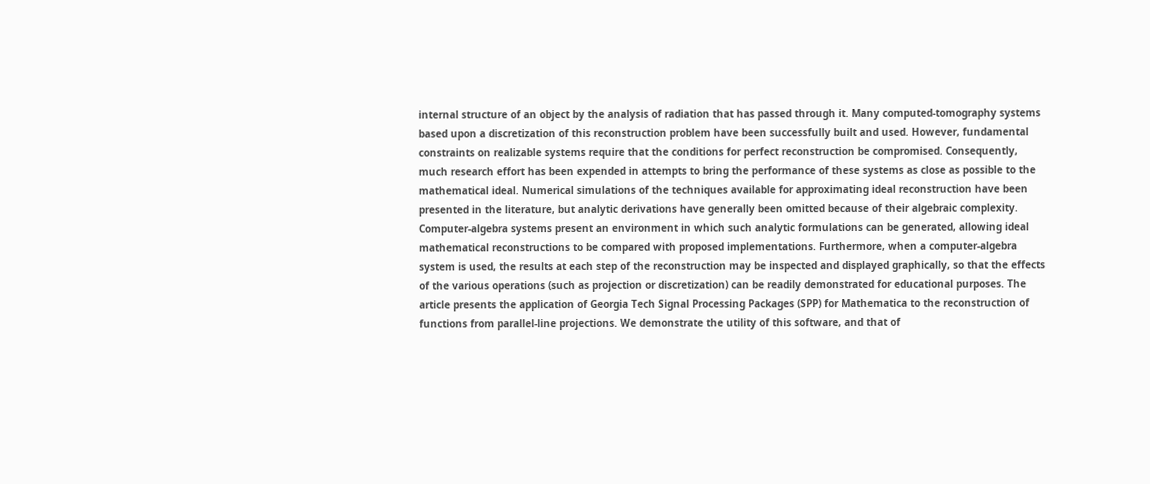internal structure of an object by the analysis of radiation that has passed through it. Many computed-tomography systems based upon a discretization of this reconstruction problem have been successfully built and used. However, fundamental constraints on realizable systems require that the conditions for perfect reconstruction be compromised. Consequently, much research effort has been expended in attempts to bring the performance of these systems as close as possible to the mathematical ideal. Numerical simulations of the techniques available for approximating ideal reconstruction have been presented in the literature, but analytic derivations have generally been omitted because of their algebraic complexity. Computer-algebra systems present an environment in which such analytic formulations can be generated, allowing ideal mathematical reconstructions to be compared with proposed implementations. Furthermore, when a computer-algebra system is used, the results at each step of the reconstruction may be inspected and displayed graphically, so that the effects of the various operations (such as projection or discretization) can be readily demonstrated for educational purposes. The article presents the application of Georgia Tech Signal Processing Packages (SPP) for Mathematica to the reconstruction of functions from parallel-line projections. We demonstrate the utility of this software, and that of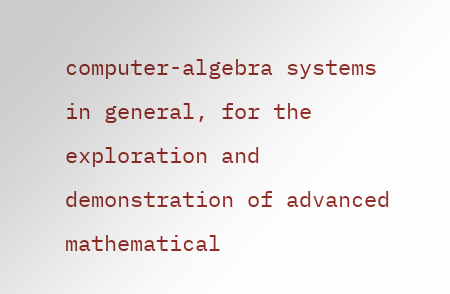computer-algebra systems in general, for the exploration and demonstration of advanced mathematical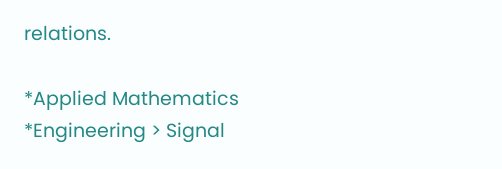relations.

*Applied Mathematics
*Engineering > Signal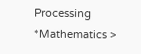Processing
*Mathematics >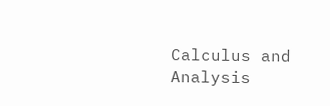Calculus and Analysis